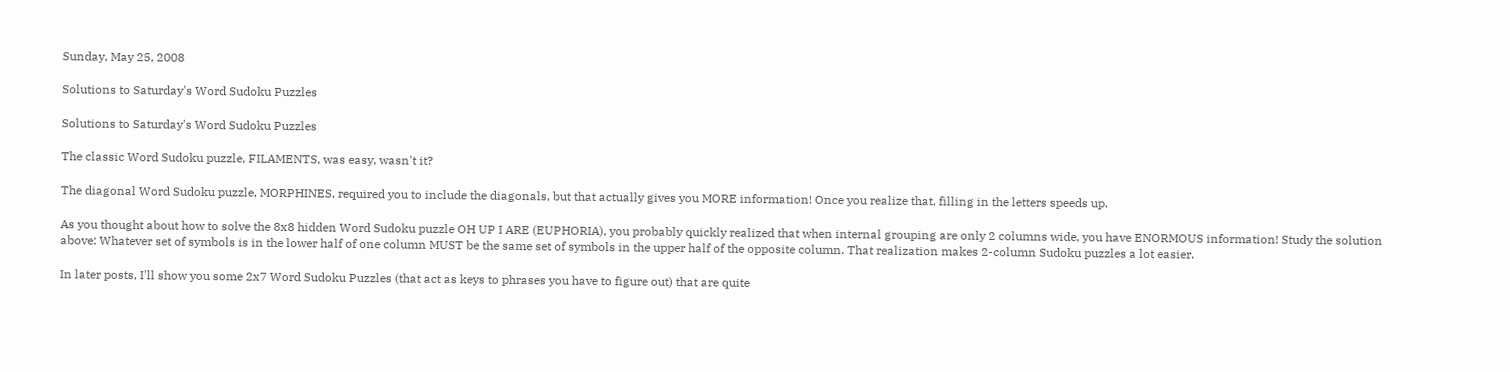Sunday, May 25, 2008

Solutions to Saturday's Word Sudoku Puzzles

Solutions to Saturday's Word Sudoku Puzzles

The classic Word Sudoku puzzle, FILAMENTS, was easy, wasn't it?

The diagonal Word Sudoku puzzle, MORPHINES, required you to include the diagonals, but that actually gives you MORE information! Once you realize that, filling in the letters speeds up.

As you thought about how to solve the 8x8 hidden Word Sudoku puzzle OH UP I ARE (EUPHORIA), you probably quickly realized that when internal grouping are only 2 columns wide, you have ENORMOUS information! Study the solution above: Whatever set of symbols is in the lower half of one column MUST be the same set of symbols in the upper half of the opposite column. That realization makes 2-column Sudoku puzzles a lot easier.

In later posts, I'll show you some 2x7 Word Sudoku Puzzles (that act as keys to phrases you have to figure out) that are quite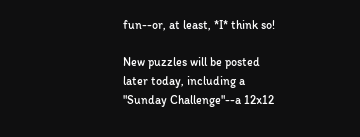fun--or, at least, *I* think so!

New puzzles will be posted later today, including a "Sunday Challenge"--a 12x12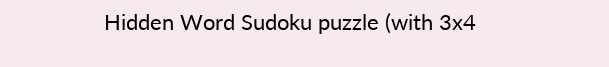Hidden Word Sudoku puzzle (with 3x4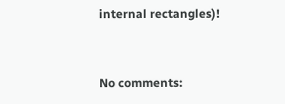internal rectangles)!


No comments: